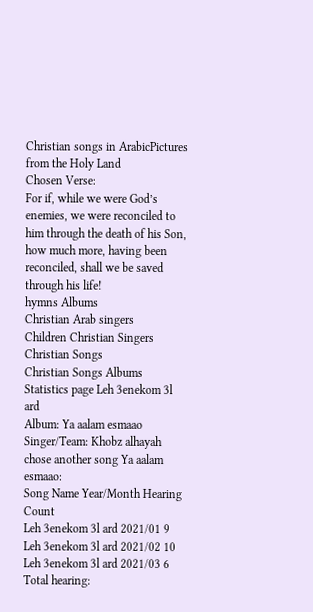Christian songs in ArabicPictures from the Holy Land
Chosen Verse:
For if, while we were God’s enemies, we were reconciled to him through the death of his Son, how much more, having been reconciled, shall we be saved through his life!
hymns Albums
Christian Arab singers
Children Christian Singers
Christian Songs
Christian Songs Albums
Statistics page Leh 3enekom 3l ard
Album: Ya aalam esmaao
Singer/Team: Khobz alhayah
chose another song Ya aalam esmaao:
Song Name Year/Month Hearing Count
Leh 3enekom 3l ard 2021/01 9
Leh 3enekom 3l ard 2021/02 10
Leh 3enekom 3l ard 2021/03 6
Total hearing: